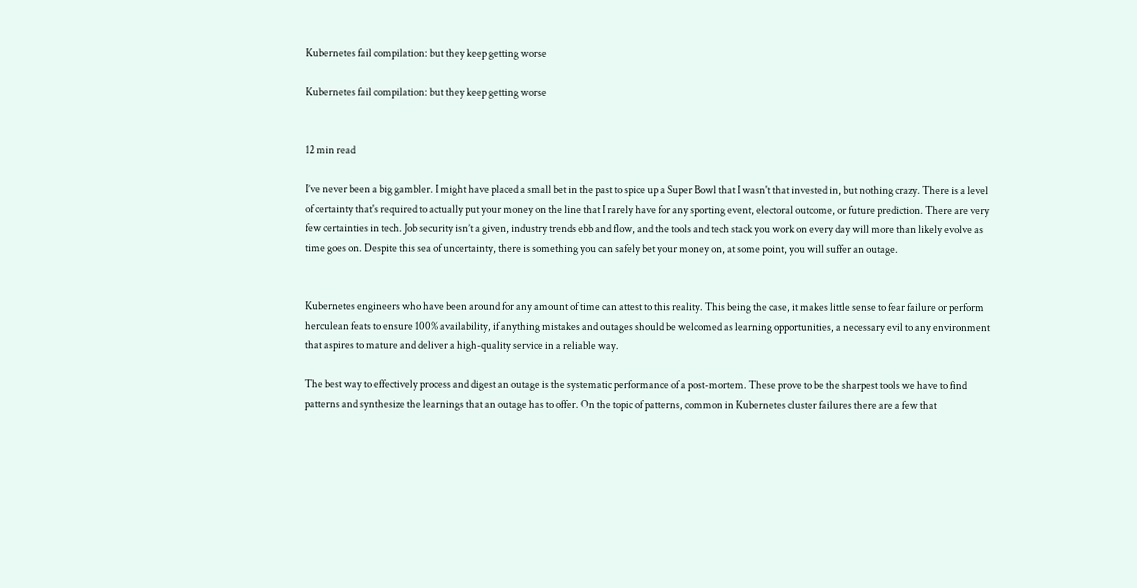Kubernetes fail compilation: but they keep getting worse

Kubernetes fail compilation: but they keep getting worse


12 min read

I’ve never been a big gambler. I might have placed a small bet in the past to spice up a Super Bowl that I wasn't that invested in, but nothing crazy. There is a level of certainty that's required to actually put your money on the line that I rarely have for any sporting event, electoral outcome, or future prediction. There are very few certainties in tech. Job security isn’t a given, industry trends ebb and flow, and the tools and tech stack you work on every day will more than likely evolve as time goes on. Despite this sea of uncertainty, there is something you can safely bet your money on, at some point, you will suffer an outage.


Kubernetes engineers who have been around for any amount of time can attest to this reality. This being the case, it makes little sense to fear failure or perform herculean feats to ensure 100% availability, if anything mistakes and outages should be welcomed as learning opportunities, a necessary evil to any environment that aspires to mature and deliver a high-quality service in a reliable way.

The best way to effectively process and digest an outage is the systematic performance of a post-mortem. These prove to be the sharpest tools we have to find patterns and synthesize the learnings that an outage has to offer. On the topic of patterns, common in Kubernetes cluster failures there are a few that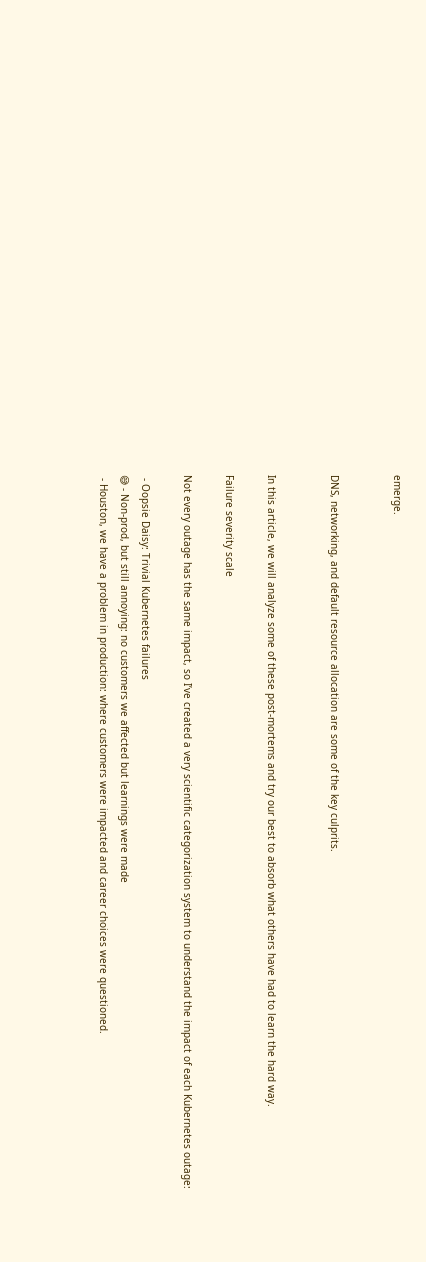emerge.


DNS, networking, and default resource allocation are some of the key culprits.


In this article, we will analyze some of these post-mortems and try our best to absorb what others have had to learn the hard way.

Failure severity scale

Not every outage has the same impact, so I’ve created a very scientific categorization system to understand the impact of each Kubernetes outage:

 - Oopsie Daisy: Trivial Kubernetes failures
😅 - Non-prod, but still annoying: no customers we affected but learnings were made
 - Houston, we have a problem in production: where customers were impacted and career choices were questioned.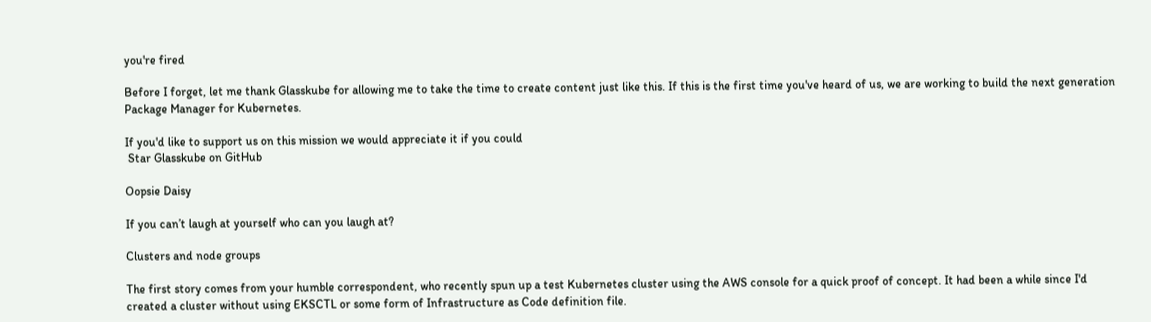you're fired

Before I forget, let me thank Glasskube for allowing me to take the time to create content just like this. If this is the first time you've heard of us, we are working to build the next generation Package Manager for Kubernetes.

If you'd like to support us on this mission we would appreciate it if you could
 Star Glasskube on GitHub

Oopsie Daisy

If you can’t laugh at yourself who can you laugh at?

Clusters and node groups

The first story comes from your humble correspondent, who recently spun up a test Kubernetes cluster using the AWS console for a quick proof of concept. It had been a while since I'd created a cluster without using EKSCTL or some form of Infrastructure as Code definition file.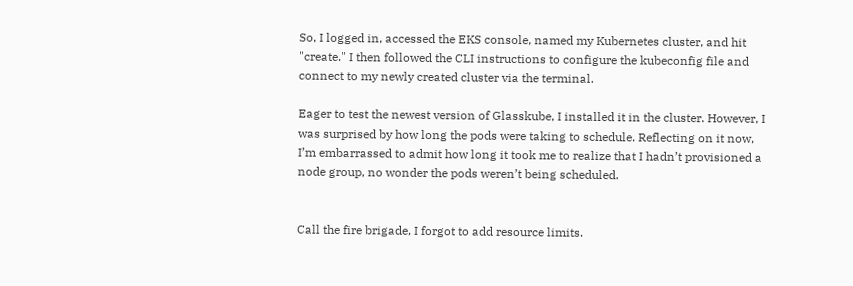So, I logged in, accessed the EKS console, named my Kubernetes cluster, and hit "create." I then followed the CLI instructions to configure the kubeconfig file and connect to my newly created cluster via the terminal.

Eager to test the newest version of Glasskube, I installed it in the cluster. However, I was surprised by how long the pods were taking to schedule. Reflecting on it now, I’m embarrassed to admit how long it took me to realize that I hadn’t provisioned a node group, no wonder the pods weren’t being scheduled.


Call the fire brigade, I forgot to add resource limits.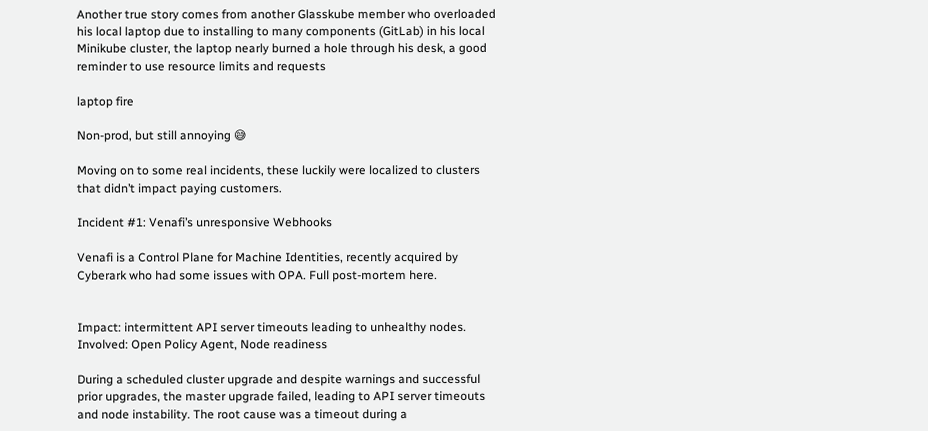Another true story comes from another Glasskube member who overloaded his local laptop due to installing to many components (GitLab) in his local Minikube cluster, the laptop nearly burned a hole through his desk, a good reminder to use resource limits and requests

laptop fire

Non-prod, but still annoying 😅

Moving on to some real incidents, these luckily were localized to clusters that didn’t impact paying customers.

Incident #1: Venafi’s unresponsive Webhooks

Venafi is a Control Plane for Machine Identities, recently acquired by Cyberark who had some issues with OPA. Full post-mortem here.


Impact: intermittent API server timeouts leading to unhealthy nodes.
Involved: Open Policy Agent, Node readiness

During a scheduled cluster upgrade and despite warnings and successful prior upgrades, the master upgrade failed, leading to API server timeouts and node instability. The root cause was a timeout during a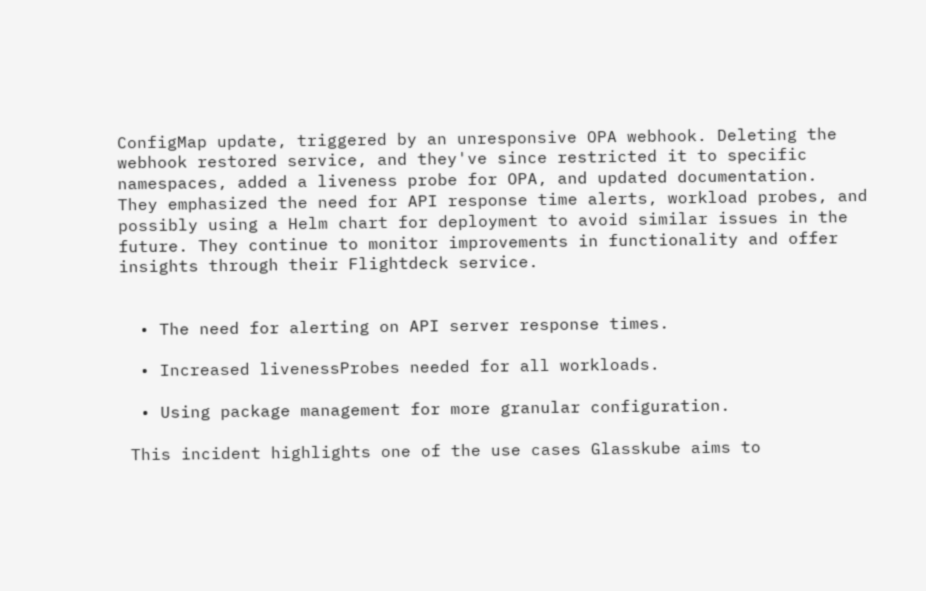ConfigMap update, triggered by an unresponsive OPA webhook. Deleting the webhook restored service, and they've since restricted it to specific namespaces, added a liveness probe for OPA, and updated documentation.
They emphasized the need for API response time alerts, workload probes, and possibly using a Helm chart for deployment to avoid similar issues in the future. They continue to monitor improvements in functionality and offer insights through their Flightdeck service.


  • The need for alerting on API server response times.

  • Increased livenessProbes needed for all workloads.

  • Using package management for more granular configuration.

 This incident highlights one of the use cases Glasskube aims to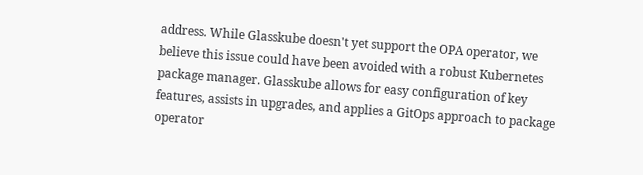address. While Glasskube doesn't yet support the OPA operator, we believe this issue could have been avoided with a robust Kubernetes package manager. Glasskube allows for easy configuration of key features, assists in upgrades, and applies a GitOps approach to package operator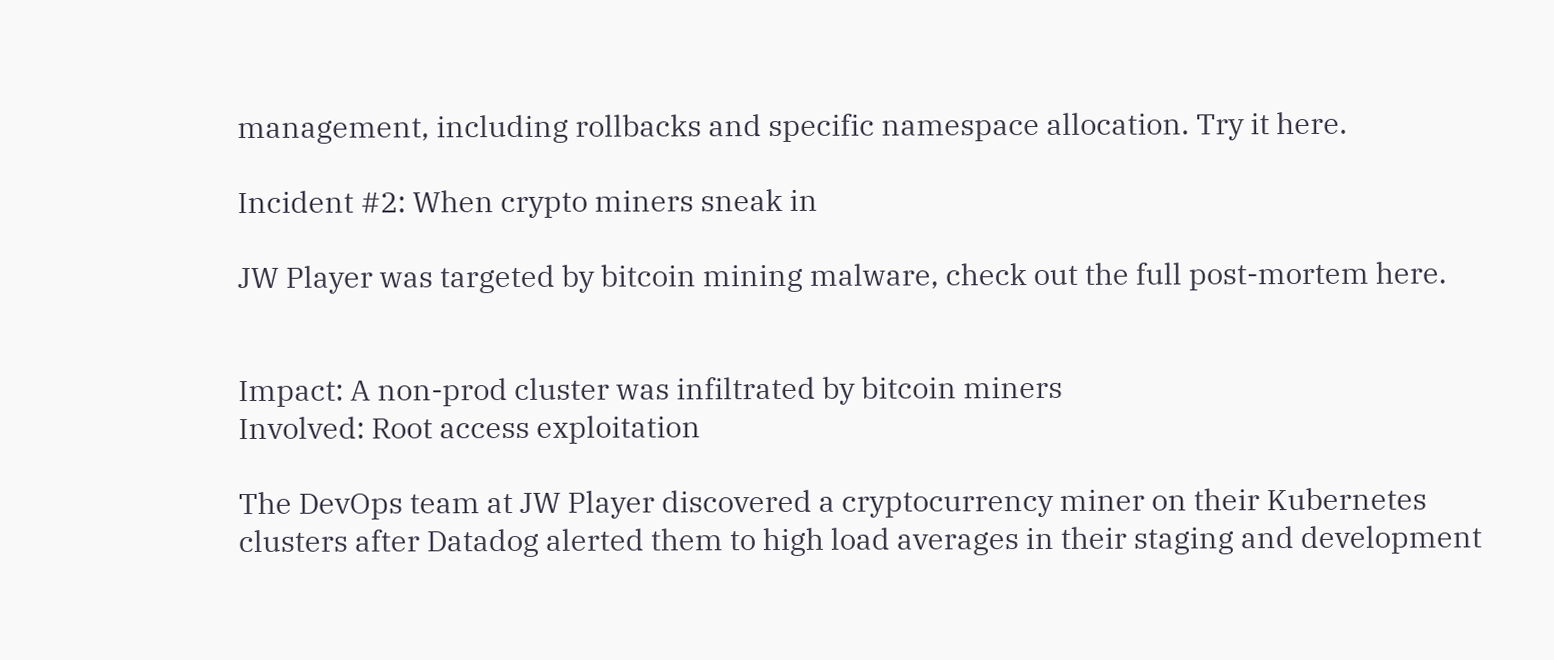management, including rollbacks and specific namespace allocation. Try it here.

Incident #2: When crypto miners sneak in

JW Player was targeted by bitcoin mining malware, check out the full post-mortem here.


Impact: A non-prod cluster was infiltrated by bitcoin miners
Involved: Root access exploitation

The DevOps team at JW Player discovered a cryptocurrency miner on their Kubernetes clusters after Datadog alerted them to high load averages in their staging and development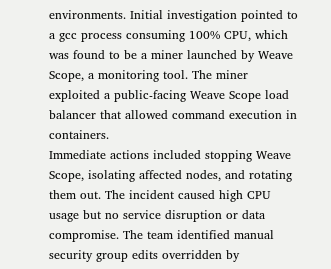environments. Initial investigation pointed to a gcc process consuming 100% CPU, which was found to be a miner launched by Weave Scope, a monitoring tool. The miner exploited a public-facing Weave Scope load balancer that allowed command execution in containers.
Immediate actions included stopping Weave Scope, isolating affected nodes, and rotating them out. The incident caused high CPU usage but no service disruption or data compromise. The team identified manual security group edits overridden by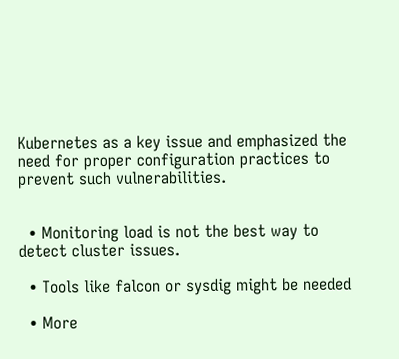Kubernetes as a key issue and emphasized the need for proper configuration practices to prevent such vulnerabilities.


  • Monitoring load is not the best way to detect cluster issues.

  • Tools like falcon or sysdig might be needed

  • More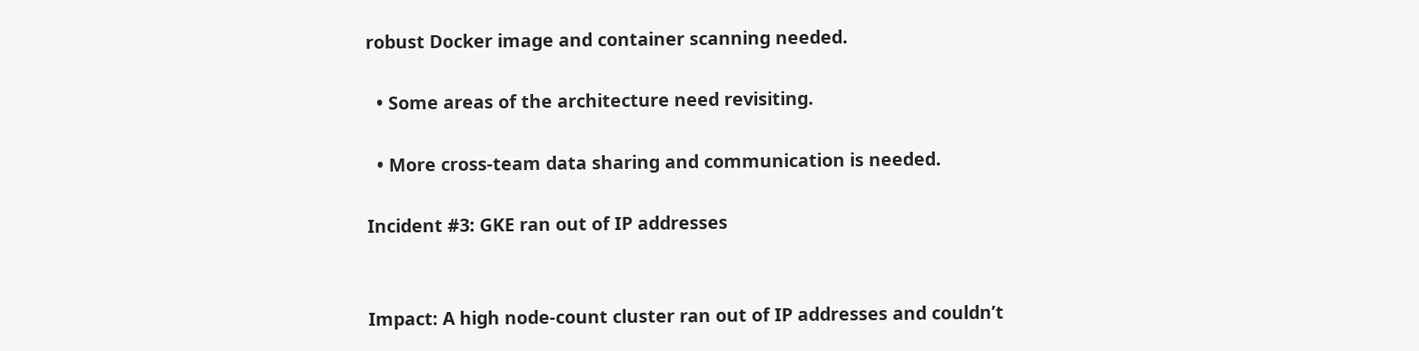robust Docker image and container scanning needed.

  • Some areas of the architecture need revisiting.

  • More cross-team data sharing and communication is needed.

Incident #3: GKE ran out of IP addresses


Impact: A high node-count cluster ran out of IP addresses and couldn’t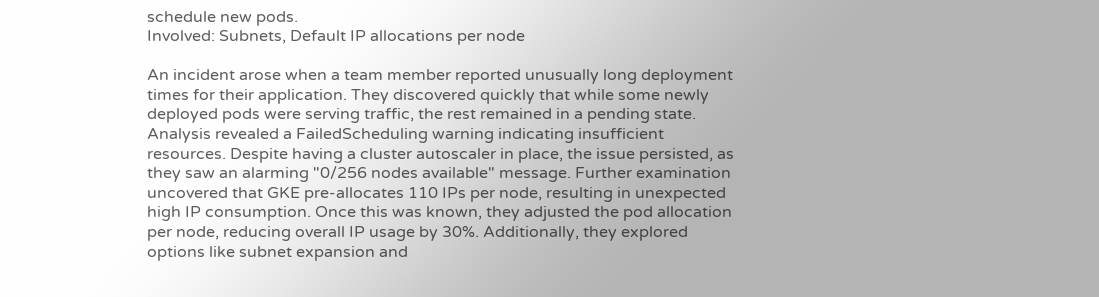schedule new pods.
Involved: Subnets, Default IP allocations per node

An incident arose when a team member reported unusually long deployment times for their application. They discovered quickly that while some newly deployed pods were serving traffic, the rest remained in a pending state. Analysis revealed a FailedScheduling warning indicating insufficient resources. Despite having a cluster autoscaler in place, the issue persisted, as they saw an alarming "0/256 nodes available" message. Further examination uncovered that GKE pre-allocates 110 IPs per node, resulting in unexpected high IP consumption. Once this was known, they adjusted the pod allocation per node, reducing overall IP usage by 30%. Additionally, they explored options like subnet expansion and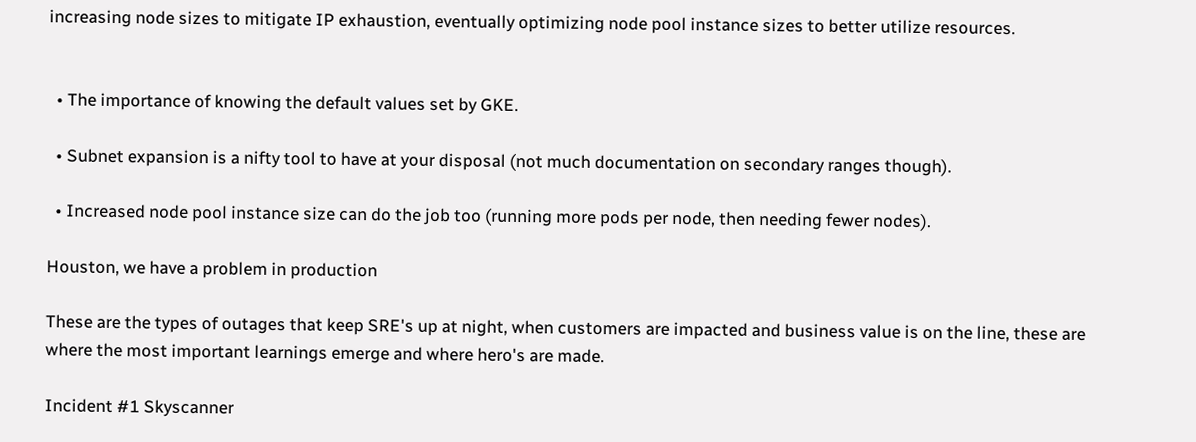increasing node sizes to mitigate IP exhaustion, eventually optimizing node pool instance sizes to better utilize resources.


  • The importance of knowing the default values set by GKE.

  • Subnet expansion is a nifty tool to have at your disposal (not much documentation on secondary ranges though).

  • Increased node pool instance size can do the job too (running more pods per node, then needing fewer nodes).

Houston, we have a problem in production

These are the types of outages that keep SRE's up at night, when customers are impacted and business value is on the line, these are where the most important learnings emerge and where hero's are made.

Incident #1 Skyscanner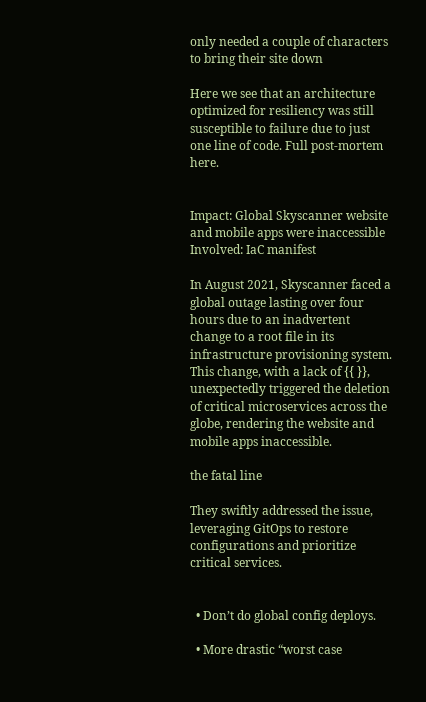only needed a couple of characters to bring their site down

Here we see that an architecture optimized for resiliency was still susceptible to failure due to just one line of code. Full post-mortem here.


Impact: Global Skyscanner website and mobile apps were inaccessible
Involved: IaC manifest

In August 2021, Skyscanner faced a global outage lasting over four hours due to an inadvertent change to a root file in its infrastructure provisioning system. This change, with a lack of {{ }}, unexpectedly triggered the deletion of critical microservices across the globe, rendering the website and mobile apps inaccessible.

the fatal line

They swiftly addressed the issue, leveraging GitOps to restore configurations and prioritize critical services.


  • Don’t do global config deploys.

  • More drastic “worst case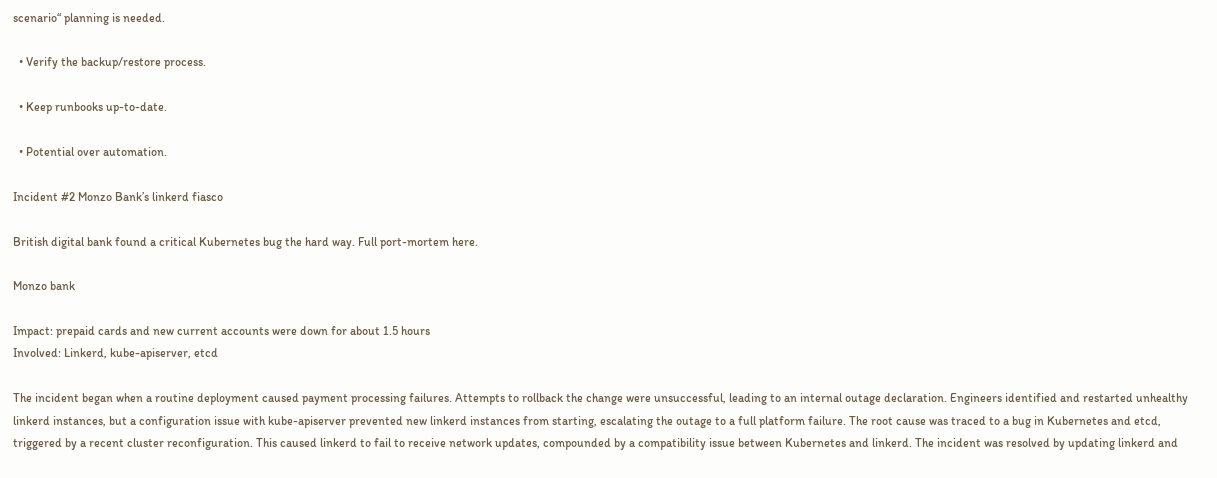scenario“ planning is needed.

  • Verify the backup/restore process.

  • Keep runbooks up-to-date.

  • Potential over automation.

Incident #2 Monzo Bank’s linkerd fiasco

British digital bank found a critical Kubernetes bug the hard way. Full port-mortem here.

Monzo bank

Impact: prepaid cards and new current accounts were down for about 1.5 hours
Involved: Linkerd, kube-apiserver, etcd

The incident began when a routine deployment caused payment processing failures. Attempts to rollback the change were unsuccessful, leading to an internal outage declaration. Engineers identified and restarted unhealthy linkerd instances, but a configuration issue with kube-apiserver prevented new linkerd instances from starting, escalating the outage to a full platform failure. The root cause was traced to a bug in Kubernetes and etcd, triggered by a recent cluster reconfiguration. This caused linkerd to fail to receive network updates, compounded by a compatibility issue between Kubernetes and linkerd. The incident was resolved by updating linkerd and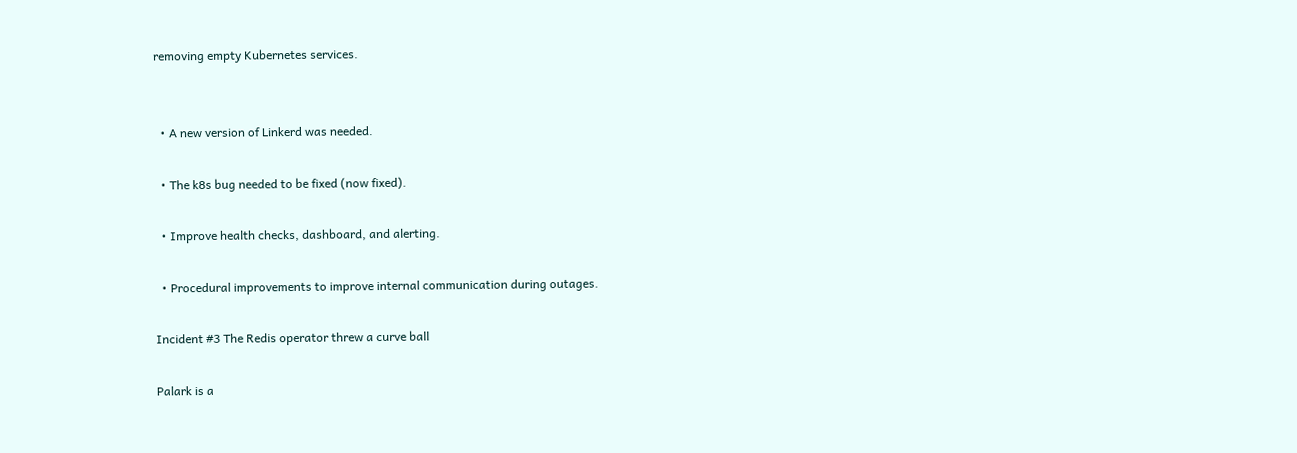removing empty Kubernetes services.


  • A new version of Linkerd was needed.

  • The k8s bug needed to be fixed (now fixed).

  • Improve health checks, dashboard, and alerting.

  • Procedural improvements to improve internal communication during outages.

Incident #3 The Redis operator threw a curve ball

Palark is a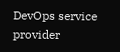DevOps service provider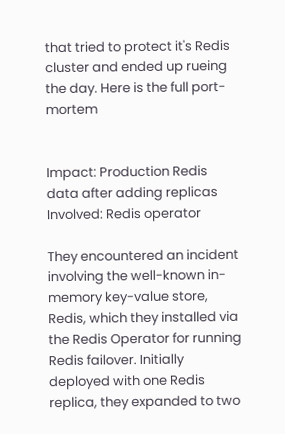that tried to protect it's Redis cluster and ended up rueing the day. Here is the full port-mortem


Impact: Production Redis data after adding replicas
Involved: Redis operator

They encountered an incident involving the well-known in-memory key-value store, Redis, which they installed via the Redis Operator for running Redis failover. Initially deployed with one Redis replica, they expanded to two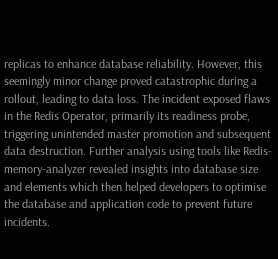replicas to enhance database reliability. However, this seemingly minor change proved catastrophic during a rollout, leading to data loss. The incident exposed flaws in the Redis Operator, primarily its readiness probe, triggering unintended master promotion and subsequent data destruction. Further analysis using tools like Redis-memory-analyzer revealed insights into database size and elements which then helped developers to optimise the database and application code to prevent future incidents.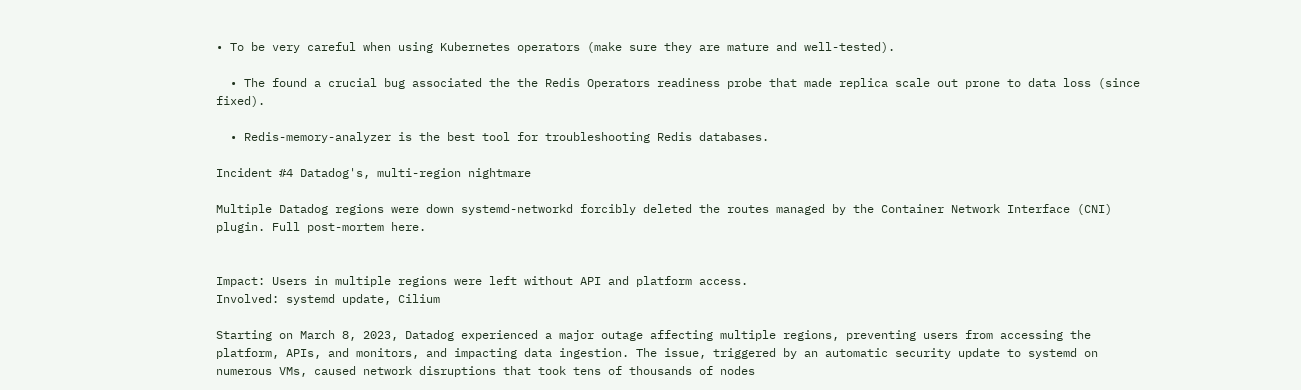• To be very careful when using Kubernetes operators (make sure they are mature and well-tested).

  • The found a crucial bug associated the the Redis Operators readiness probe that made replica scale out prone to data loss (since fixed).

  • Redis-memory-analyzer is the best tool for troubleshooting Redis databases.

Incident #4 Datadog's, multi-region nightmare

Multiple Datadog regions were down systemd-networkd forcibly deleted the routes managed by the Container Network Interface (CNI) plugin. Full post-mortem here.


Impact: Users in multiple regions were left without API and platform access.
Involved: systemd update, Cilium

Starting on March 8, 2023, Datadog experienced a major outage affecting multiple regions, preventing users from accessing the platform, APIs, and monitors, and impacting data ingestion. The issue, triggered by an automatic security update to systemd on numerous VMs, caused network disruptions that took tens of thousands of nodes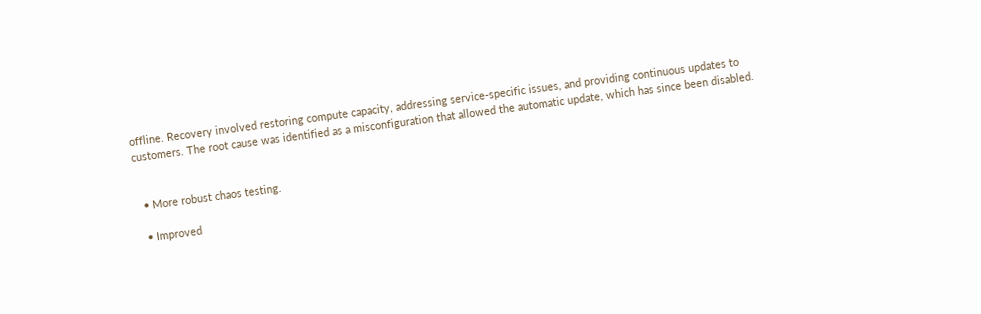offline. Recovery involved restoring compute capacity, addressing service-specific issues, and providing continuous updates to customers. The root cause was identified as a misconfiguration that allowed the automatic update, which has since been disabled.


  • More robust chaos testing.

  • Improved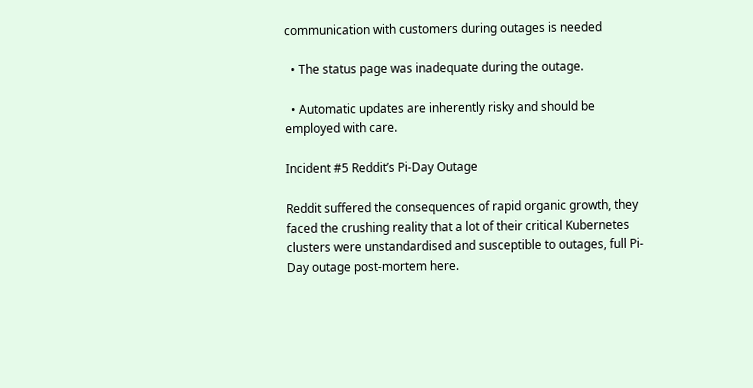communication with customers during outages is needed

  • The status page was inadequate during the outage.

  • Automatic updates are inherently risky and should be employed with care.

Incident #5 Reddit’s Pi-Day Outage

Reddit suffered the consequences of rapid organic growth, they faced the crushing reality that a lot of their critical Kubernetes clusters were unstandardised and susceptible to outages, full Pi-Day outage post-mortem here.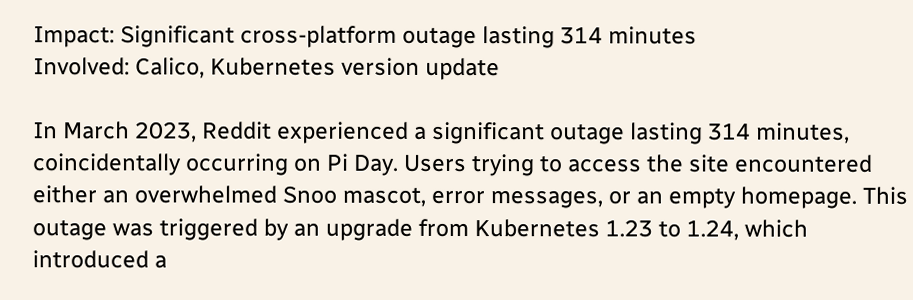Impact: Significant cross-platform outage lasting 314 minutes
Involved: Calico, Kubernetes version update

In March 2023, Reddit experienced a significant outage lasting 314 minutes, coincidentally occurring on Pi Day. Users trying to access the site encountered either an overwhelmed Snoo mascot, error messages, or an empty homepage. This outage was triggered by an upgrade from Kubernetes 1.23 to 1.24, which introduced a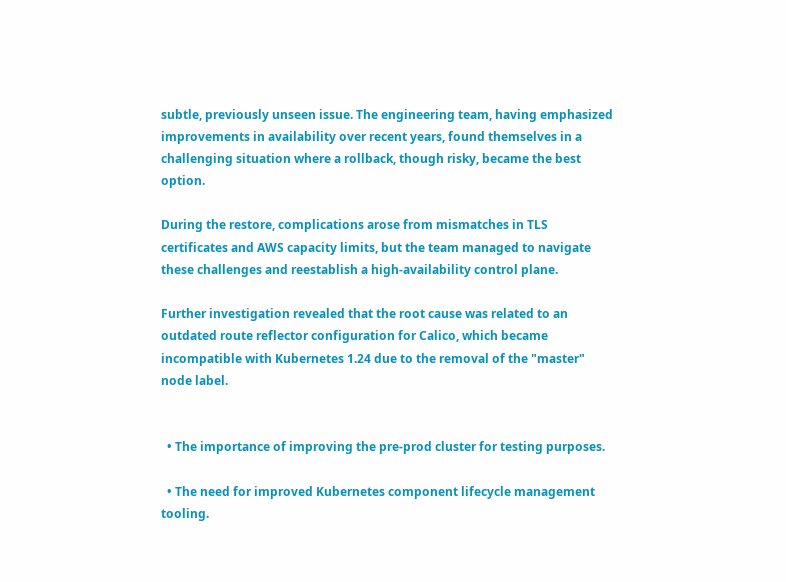subtle, previously unseen issue. The engineering team, having emphasized improvements in availability over recent years, found themselves in a challenging situation where a rollback, though risky, became the best option.

During the restore, complications arose from mismatches in TLS certificates and AWS capacity limits, but the team managed to navigate these challenges and reestablish a high-availability control plane.

Further investigation revealed that the root cause was related to an outdated route reflector configuration for Calico, which became incompatible with Kubernetes 1.24 due to the removal of the "master" node label.


  • The importance of improving the pre-prod cluster for testing purposes.

  • The need for improved Kubernetes component lifecycle management tooling.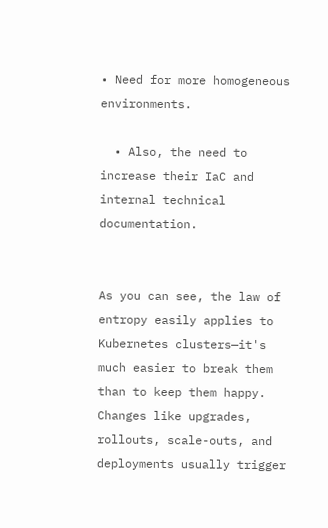• Need for more homogeneous environments.

  • Also, the need to increase their IaC and internal technical documentation.


As you can see, the law of entropy easily applies to Kubernetes clusters—it's much easier to break them than to keep them happy. Changes like upgrades, rollouts, scale-outs, and deployments usually trigger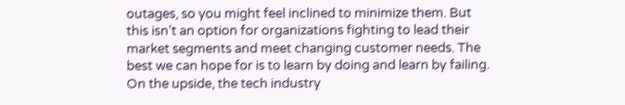outages, so you might feel inclined to minimize them. But this isn’t an option for organizations fighting to lead their market segments and meet changing customer needs. The best we can hope for is to learn by doing and learn by failing. On the upside, the tech industry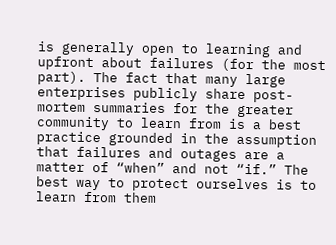is generally open to learning and upfront about failures (for the most part). The fact that many large enterprises publicly share post-mortem summaries for the greater community to learn from is a best practice grounded in the assumption that failures and outages are a matter of “when” and not “if.” The best way to protect ourselves is to learn from them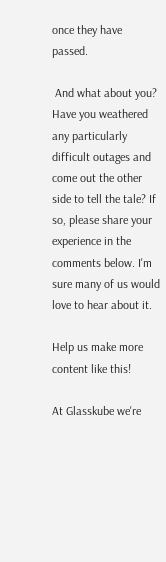once they have passed.

 And what about you? Have you weathered any particularly difficult outages and come out the other side to tell the tale? If so, please share your experience in the comments below. I'm sure many of us would love to hear about it.

Help us make more content like this!

At Glasskube we're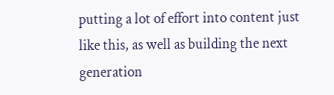putting a lot of effort into content just like this, as well as building the next generation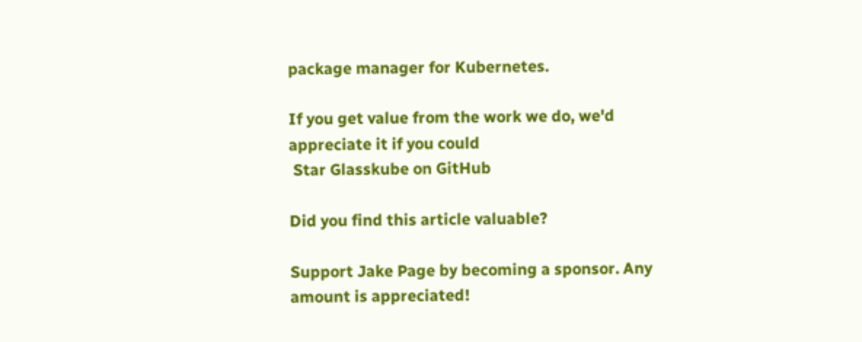package manager for Kubernetes.

If you get value from the work we do, we'd appreciate it if you could
 Star Glasskube on GitHub

Did you find this article valuable?

Support Jake Page by becoming a sponsor. Any amount is appreciated!